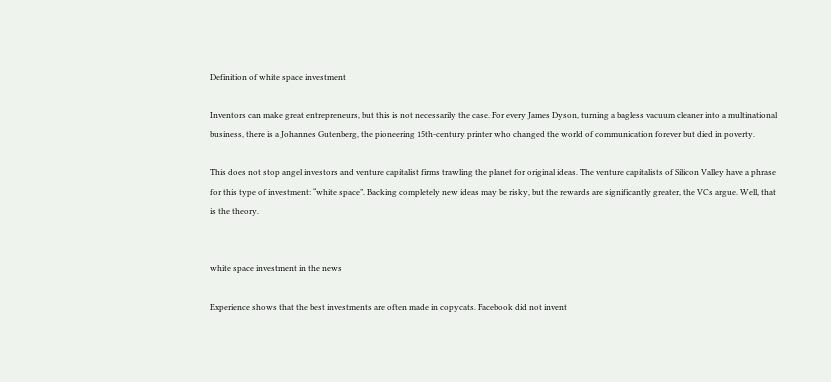Definition of white space investment

Inventors can make great entrepreneurs, but this is not necessarily the case. For every James Dyson, turning a bagless vacuum cleaner into a multinational business, there is a Johannes Gutenberg, the pioneering 15th-century printer who changed the world of communication forever but died in poverty.

This does not stop angel investors and venture capitalist firms trawling the planet for original ideas. The venture capitalists of Silicon Valley have a phrase for this type of investment: “white space”. Backing completely new ideas may be risky, but the rewards are significantly greater, the VCs argue. Well, that is the theory.


white space investment in the news

Experience shows that the best investments are often made in copycats. Facebook did not invent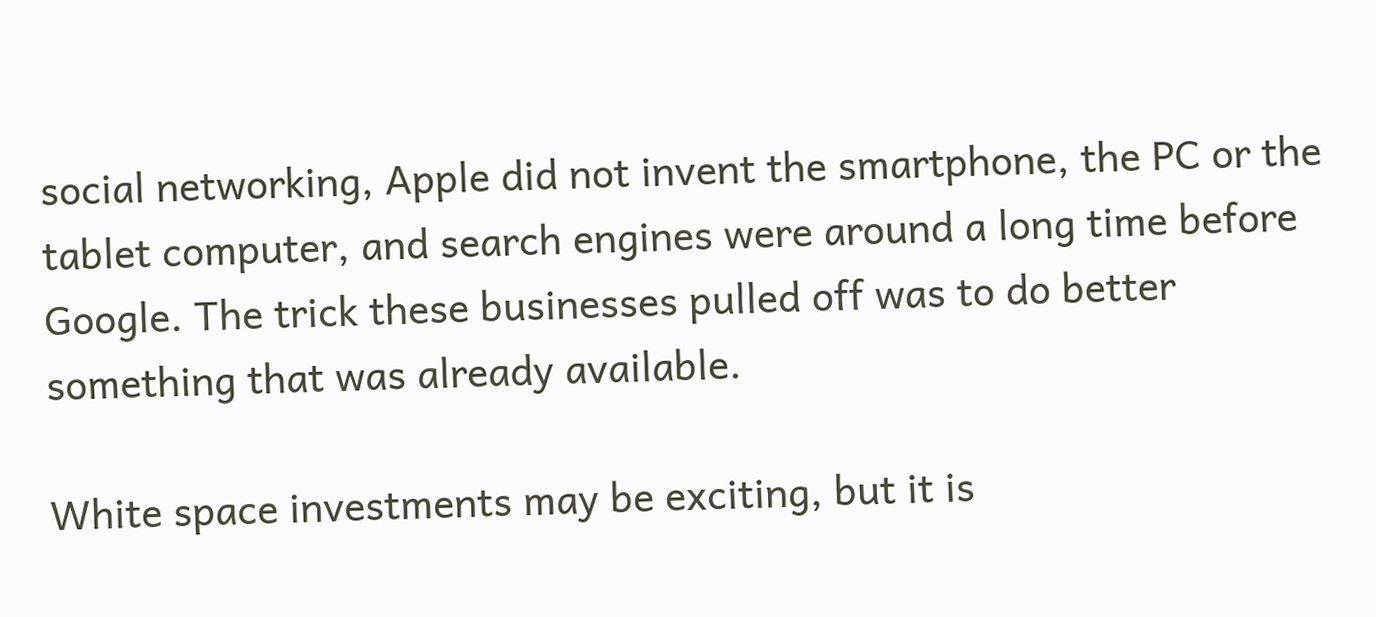social networking, Apple did not invent the smartphone, the PC or the tablet computer, and search engines were around a long time before Google. The trick these businesses pulled off was to do better something that was already available.

White space investments may be exciting, but it is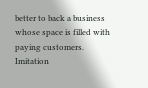better to back a business whose space is filled with paying customers. Imitation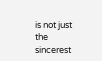is not just the sincerest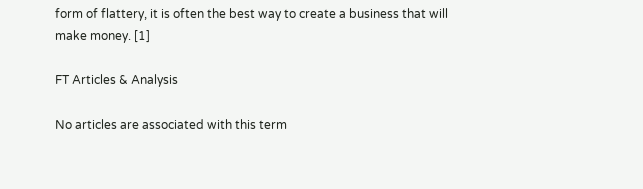form of flattery, it is often the best way to create a business that will make money. [1]

FT Articles & Analysis

No articles are associated with this term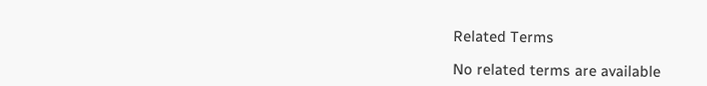Related Terms

No related terms are available